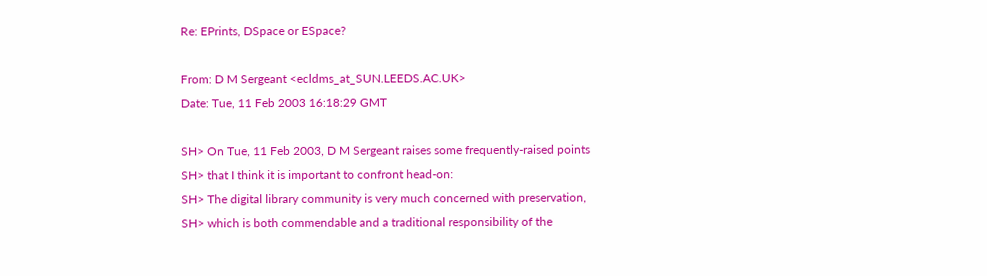Re: EPrints, DSpace or ESpace?

From: D M Sergeant <ecldms_at_SUN.LEEDS.AC.UK>
Date: Tue, 11 Feb 2003 16:18:29 GMT

SH> On Tue, 11 Feb 2003, D M Sergeant raises some frequently-raised points
SH> that I think it is important to confront head-on:
SH> The digital library community is very much concerned with preservation,
SH> which is both commendable and a traditional responsibility of the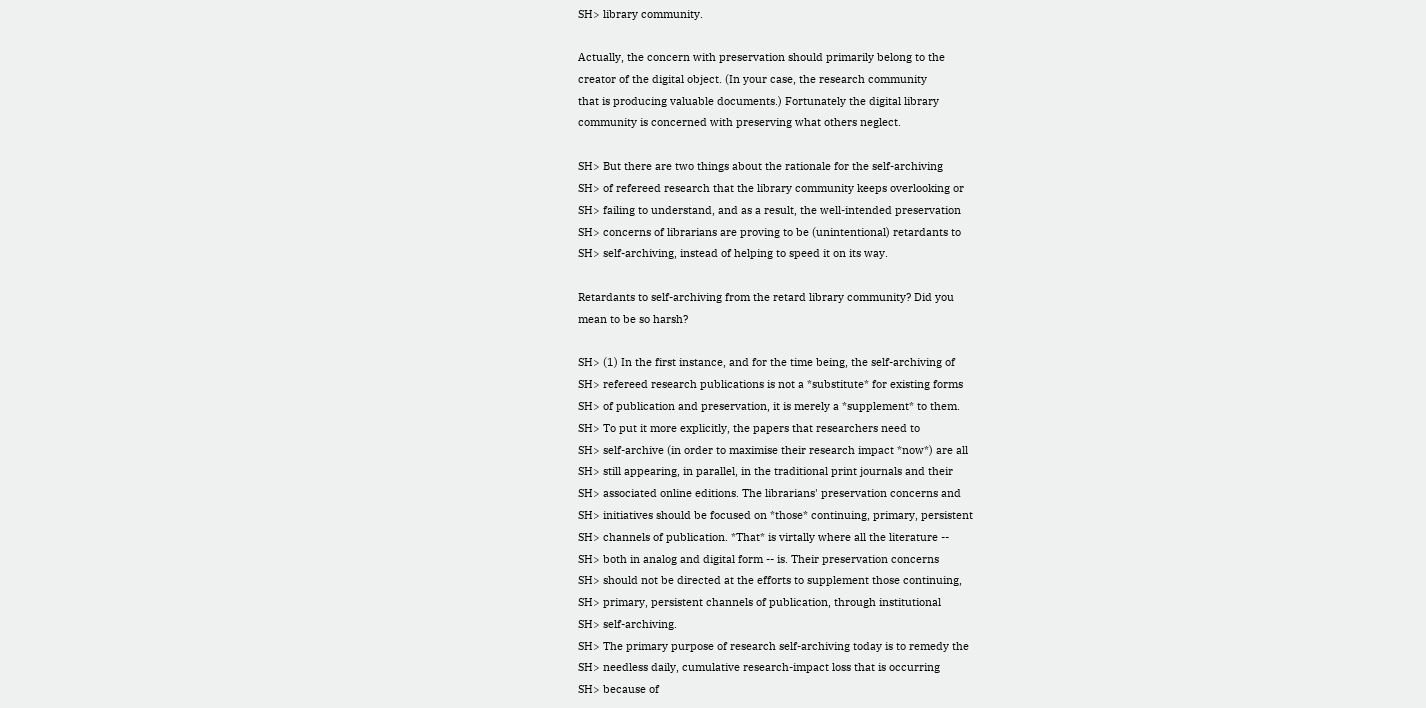SH> library community.

Actually, the concern with preservation should primarily belong to the
creator of the digital object. (In your case, the research community
that is producing valuable documents.) Fortunately the digital library
community is concerned with preserving what others neglect.

SH> But there are two things about the rationale for the self-archiving
SH> of refereed research that the library community keeps overlooking or
SH> failing to understand, and as a result, the well-intended preservation
SH> concerns of librarians are proving to be (unintentional) retardants to
SH> self-archiving, instead of helping to speed it on its way.

Retardants to self-archiving from the retard library community? Did you
mean to be so harsh?

SH> (1) In the first instance, and for the time being, the self-archiving of
SH> refereed research publications is not a *substitute* for existing forms
SH> of publication and preservation, it is merely a *supplement* to them.
SH> To put it more explicitly, the papers that researchers need to
SH> self-archive (in order to maximise their research impact *now*) are all
SH> still appearing, in parallel, in the traditional print journals and their
SH> associated online editions. The librarians' preservation concerns and
SH> initiatives should be focused on *those* continuing, primary, persistent
SH> channels of publication. *That* is virtally where all the literature --
SH> both in analog and digital form -- is. Their preservation concerns
SH> should not be directed at the efforts to supplement those continuing,
SH> primary, persistent channels of publication, through institutional
SH> self-archiving.
SH> The primary purpose of research self-archiving today is to remedy the
SH> needless daily, cumulative research-impact loss that is occurring
SH> because of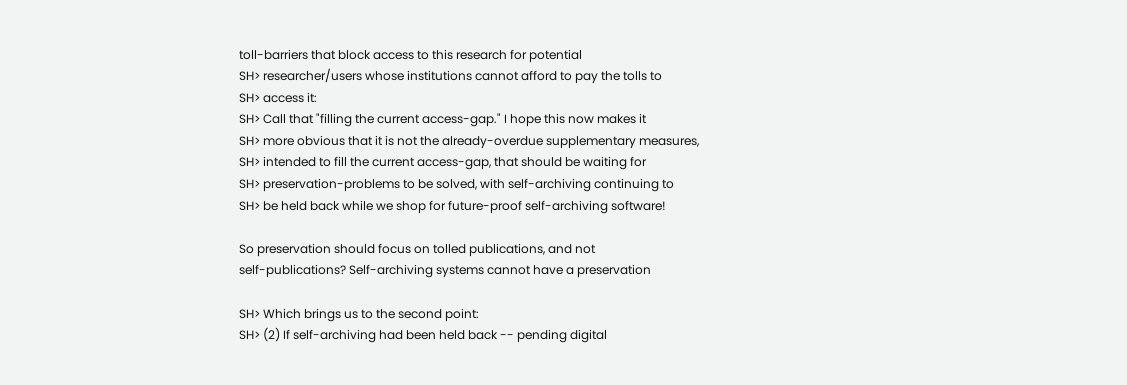toll-barriers that block access to this research for potential
SH> researcher/users whose institutions cannot afford to pay the tolls to
SH> access it:
SH> Call that "filling the current access-gap." I hope this now makes it
SH> more obvious that it is not the already-overdue supplementary measures,
SH> intended to fill the current access-gap, that should be waiting for
SH> preservation-problems to be solved, with self-archiving continuing to
SH> be held back while we shop for future-proof self-archiving software!

So preservation should focus on tolled publications, and not
self-publications? Self-archiving systems cannot have a preservation

SH> Which brings us to the second point:
SH> (2) If self-archiving had been held back -- pending digital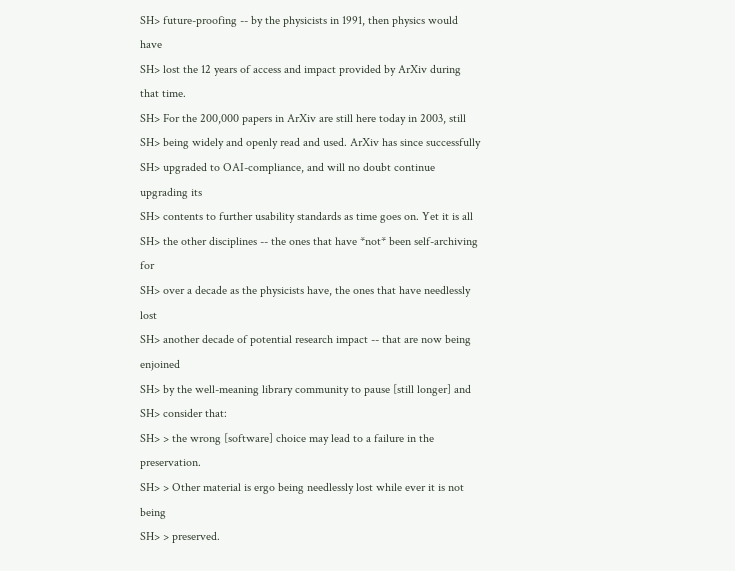SH> future-proofing -- by the physicists in 1991, then physics would have
SH> lost the 12 years of access and impact provided by ArXiv during that time.
SH> For the 200,000 papers in ArXiv are still here today in 2003, still
SH> being widely and openly read and used. ArXiv has since successfully
SH> upgraded to OAI-compliance, and will no doubt continue upgrading its
SH> contents to further usability standards as time goes on. Yet it is all
SH> the other disciplines -- the ones that have *not* been self-archiving for
SH> over a decade as the physicists have, the ones that have needlessly lost
SH> another decade of potential research impact -- that are now being enjoined
SH> by the well-meaning library community to pause [still longer] and
SH> consider that:
SH> > the wrong [software] choice may lead to a failure in the preservation.
SH> > Other material is ergo being needlessly lost while ever it is not being
SH> > preserved.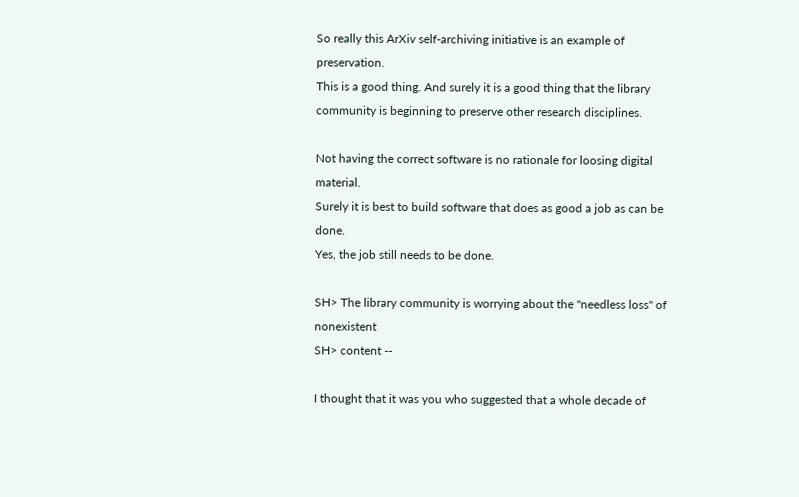So really this ArXiv self-archiving initiative is an example of preservation.
This is a good thing. And surely it is a good thing that the library
community is beginning to preserve other research disciplines.

Not having the correct software is no rationale for loosing digital material.
Surely it is best to build software that does as good a job as can be done.
Yes, the job still needs to be done.

SH> The library community is worrying about the "needless loss" of nonexistent
SH> content --

I thought that it was you who suggested that a whole decade of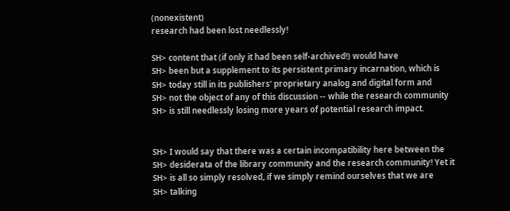(nonexistent)
research had been lost needlessly!

SH> content that (if only it had been self-archived!) would have
SH> been but a supplement to its persistent primary incarnation, which is
SH> today still in its publishers' proprietary analog and digital form and
SH> not the object of any of this discussion -- while the research community
SH> is still needlessly losing more years of potential research impact.


SH> I would say that there was a certain incompatibility here between the
SH> desiderata of the library community and the research community! Yet it
SH> is all so simply resolved, if we simply remind ourselves that we are
SH> talking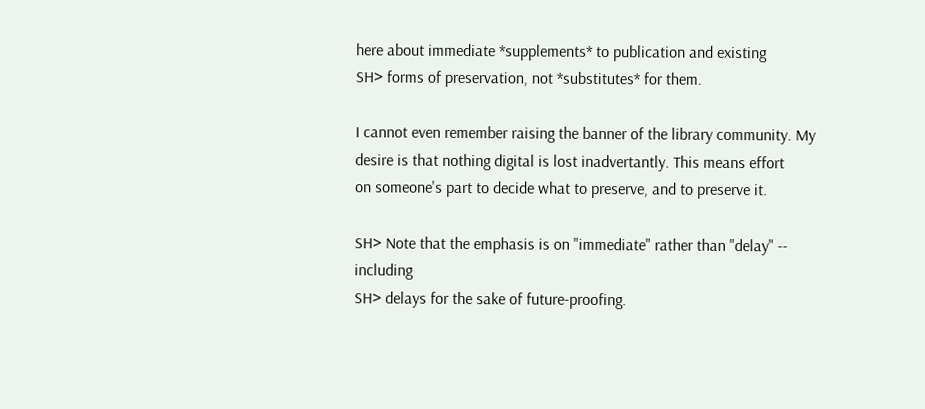here about immediate *supplements* to publication and existing
SH> forms of preservation, not *substitutes* for them.

I cannot even remember raising the banner of the library community. My
desire is that nothing digital is lost inadvertantly. This means effort
on someone's part to decide what to preserve, and to preserve it.

SH> Note that the emphasis is on "immediate" rather than "delay" -- including
SH> delays for the sake of future-proofing.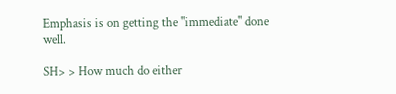Emphasis is on getting the "immediate" done well.

SH> > How much do either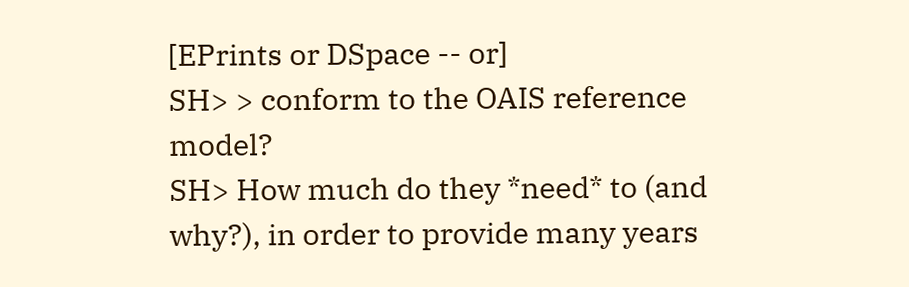[EPrints or DSpace -- or]
SH> > conform to the OAIS reference model?
SH> How much do they *need* to (and why?), in order to provide many years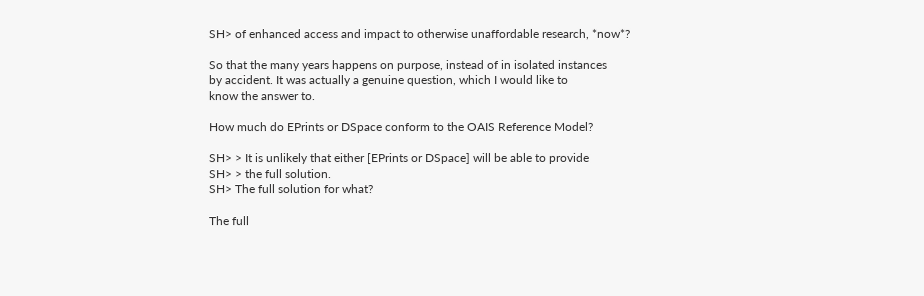SH> of enhanced access and impact to otherwise unaffordable research, *now*?

So that the many years happens on purpose, instead of in isolated instances
by accident. It was actually a genuine question, which I would like to
know the answer to.

How much do EPrints or DSpace conform to the OAIS Reference Model?

SH> > It is unlikely that either [EPrints or DSpace] will be able to provide
SH> > the full solution.
SH> The full solution for what?

The full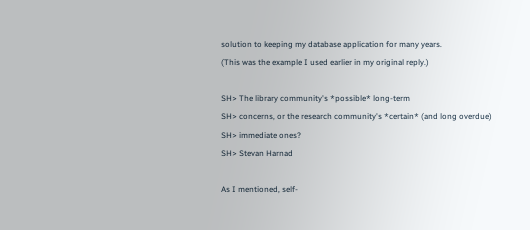solution to keeping my database application for many years.
(This was the example I used earlier in my original reply.)

SH> The library community's *possible* long-term
SH> concerns, or the research community's *certain* (and long overdue)
SH> immediate ones?
SH> Stevan Harnad

As I mentioned, self-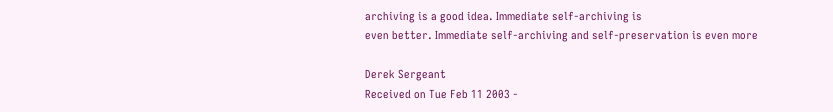archiving is a good idea. Immediate self-archiving is
even better. Immediate self-archiving and self-preservation is even more

Derek Sergeant
Received on Tue Feb 11 2003 -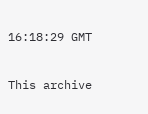16:18:29 GMT

This archive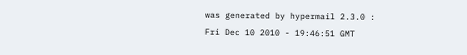was generated by hypermail 2.3.0 : Fri Dec 10 2010 - 19:46:51 GMT